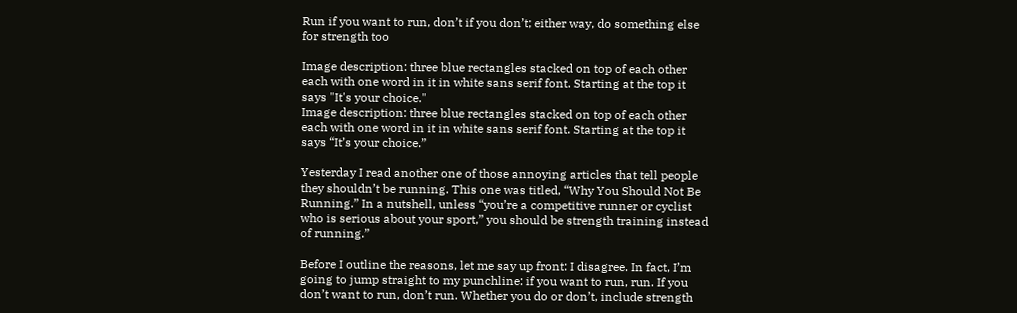Run if you want to run, don’t if you don’t; either way, do something else for strength too

Image description: three blue rectangles stacked on top of each other each with one word in it in white sans serif font. Starting at the top it says "It's your choice."
Image description: three blue rectangles stacked on top of each other each with one word in it in white sans serif font. Starting at the top it says “It’s your choice.”

Yesterday I read another one of those annoying articles that tell people they shouldn’t be running. This one was titled, “Why You Should Not Be Running.” In a nutshell, unless “you’re a competitive runner or cyclist who is serious about your sport,” you should be strength training instead of running.”

Before I outline the reasons, let me say up front: I disagree. In fact, I’m going to jump straight to my punchline: if you want to run, run. If you don’t want to run, don’t run. Whether you do or don’t, include strength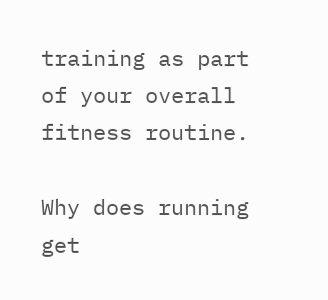training as part of your overall fitness routine.

Why does running get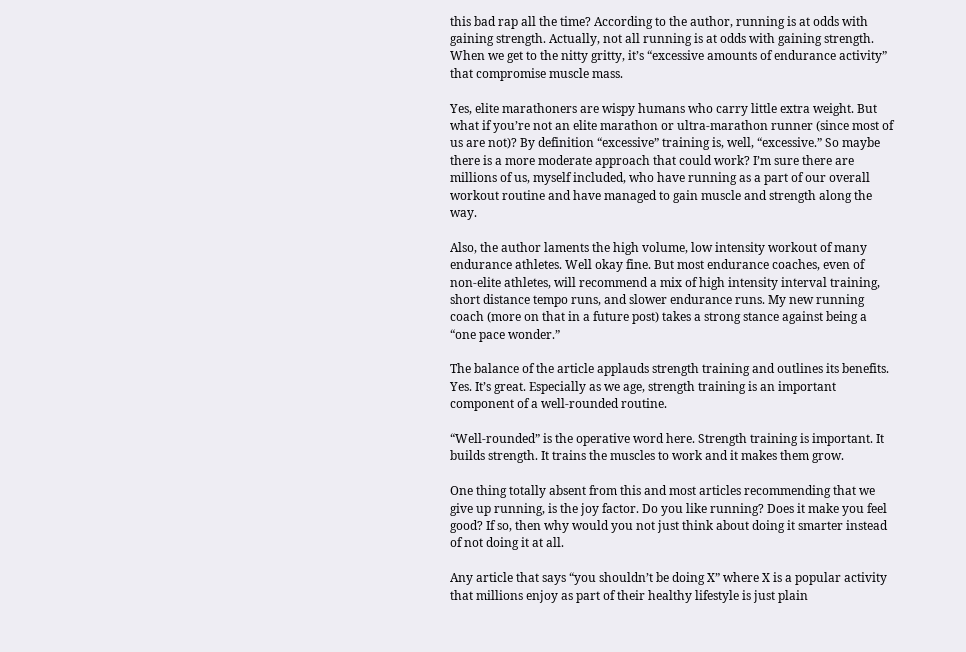this bad rap all the time? According to the author, running is at odds with gaining strength. Actually, not all running is at odds with gaining strength. When we get to the nitty gritty, it’s “excessive amounts of endurance activity” that compromise muscle mass.

Yes, elite marathoners are wispy humans who carry little extra weight. But what if you’re not an elite marathon or ultra-marathon runner (since most of us are not)? By definition “excessive” training is, well, “excessive.” So maybe there is a more moderate approach that could work? I’m sure there are millions of us, myself included, who have running as a part of our overall workout routine and have managed to gain muscle and strength along the way.

Also, the author laments the high volume, low intensity workout of many endurance athletes. Well okay fine. But most endurance coaches, even of non-elite athletes, will recommend a mix of high intensity interval training, short distance tempo runs, and slower endurance runs. My new running coach (more on that in a future post) takes a strong stance against being a “one pace wonder.”

The balance of the article applauds strength training and outlines its benefits. Yes. It’s great. Especially as we age, strength training is an important component of a well-rounded routine.

“Well-rounded” is the operative word here. Strength training is important. It builds strength. It trains the muscles to work and it makes them grow.

One thing totally absent from this and most articles recommending that we give up running, is the joy factor. Do you like running? Does it make you feel good? If so, then why would you not just think about doing it smarter instead of not doing it at all.

Any article that says “you shouldn’t be doing X” where X is a popular activity that millions enjoy as part of their healthy lifestyle is just plain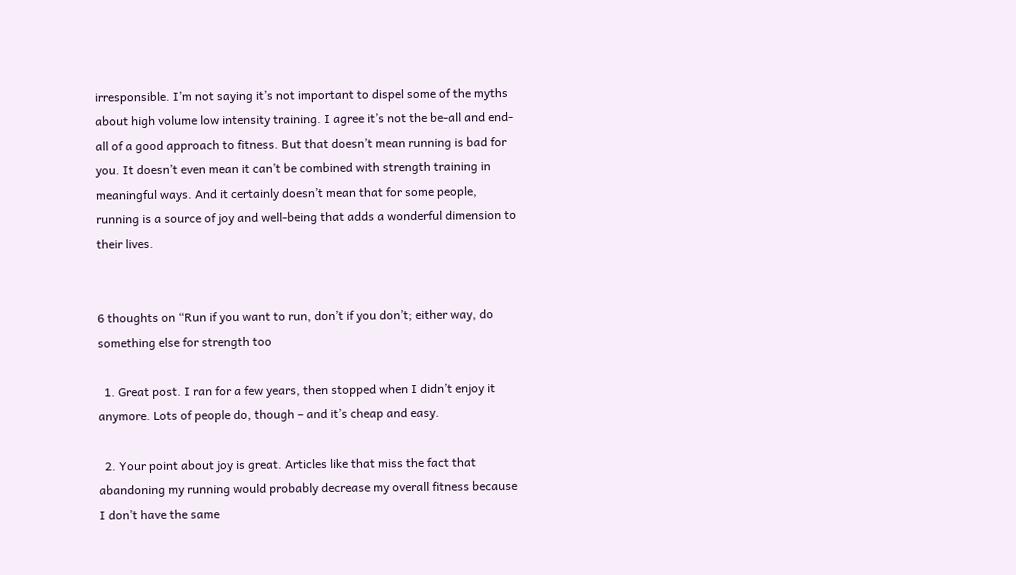irresponsible. I’m not saying it’s not important to dispel some of the myths about high volume low intensity training. I agree it’s not the be-all and end-all of a good approach to fitness. But that doesn’t mean running is bad for you. It doesn’t even mean it can’t be combined with strength training in meaningful ways. And it certainly doesn’t mean that for some people, running is a source of joy and well-being that adds a wonderful dimension to their lives.


6 thoughts on “Run if you want to run, don’t if you don’t; either way, do something else for strength too

  1. Great post. I ran for a few years, then stopped when I didn’t enjoy it anymore. Lots of people do, though – and it’s cheap and easy.

  2. Your point about joy is great. Articles like that miss the fact that abandoning my running would probably decrease my overall fitness because I don’t have the same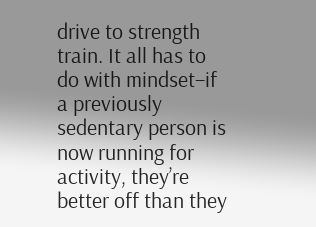drive to strength train. It all has to do with mindset–if a previously sedentary person is now running for activity, they’re better off than they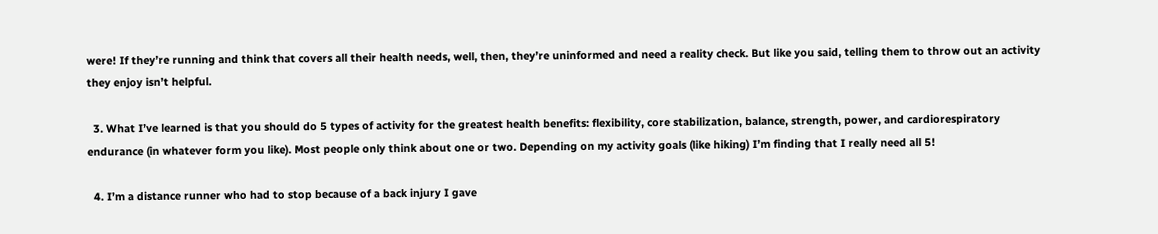were! If they’re running and think that covers all their health needs, well, then, they’re uninformed and need a reality check. But like you said, telling them to throw out an activity they enjoy isn’t helpful.

  3. What I’ve learned is that you should do 5 types of activity for the greatest health benefits: flexibility, core stabilization, balance, strength, power, and cardiorespiratory endurance (in whatever form you like). Most people only think about one or two. Depending on my activity goals (like hiking) I’m finding that I really need all 5!

  4. I’m a distance runner who had to stop because of a back injury I gave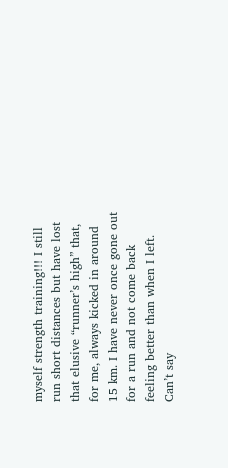myself strength training!!! I still run short distances but have lost that elusive “runner’s high” that, for me, always kicked in around 15 km. I have never once gone out for a run and not come back feeling better than when I left. Can’t say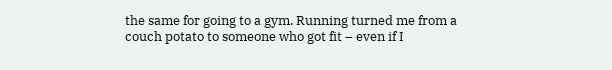the same for going to a gym. Running turned me from a couch potato to someone who got fit – even if I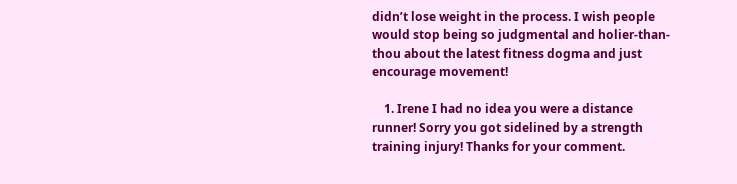didn’t lose weight in the process. I wish people would stop being so judgmental and holier-than-thou about the latest fitness dogma and just encourage movement!

    1. Irene I had no idea you were a distance runner! Sorry you got sidelined by a strength training injury! Thanks for your comment.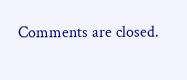Comments are closed.